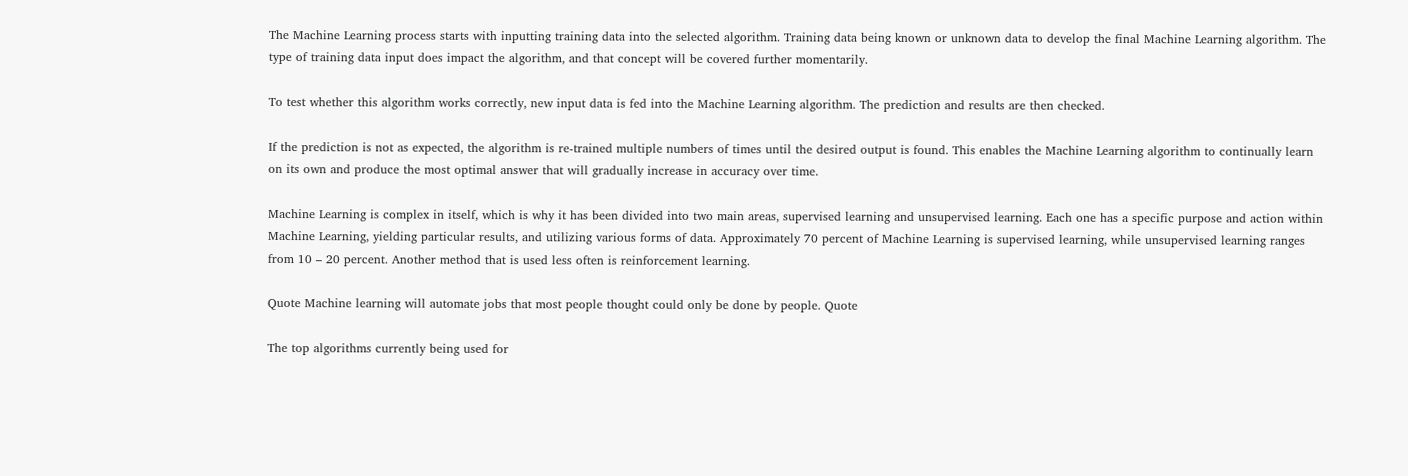The Machine Learning process starts with inputting training data into the selected algorithm. Training data being known or unknown data to develop the final Machine Learning algorithm. The type of training data input does impact the algorithm, and that concept will be covered further momentarily.

To test whether this algorithm works correctly, new input data is fed into the Machine Learning algorithm. The prediction and results are then checked.

If the prediction is not as expected, the algorithm is re-trained multiple numbers of times until the desired output is found. This enables the Machine Learning algorithm to continually learn on its own and produce the most optimal answer that will gradually increase in accuracy over time.

Machine Learning is complex in itself, which is why it has been divided into two main areas, supervised learning and unsupervised learning. Each one has a specific purpose and action within Machine Learning, yielding particular results, and utilizing various forms of data. Approximately 70 percent of Machine Learning is supervised learning, while unsupervised learning ranges from 10 – 20 percent. Another method that is used less often is reinforcement learning.

Quote Machine learning will automate jobs that most people thought could only be done by people. Quote

The top algorithms currently being used for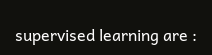supervised learning are :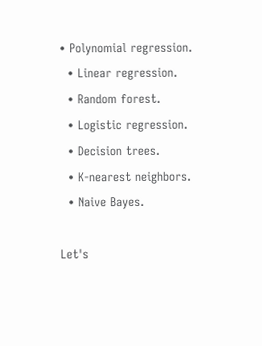• Polynomial regression.
  • Linear regression.
  • Random forest.
  • Logistic regression.
  • Decision trees.
  • K-nearest neighbors.
  • Naive Bayes.

Let's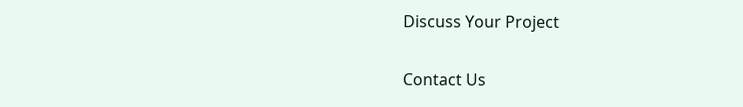Discuss Your Project

Contact Us